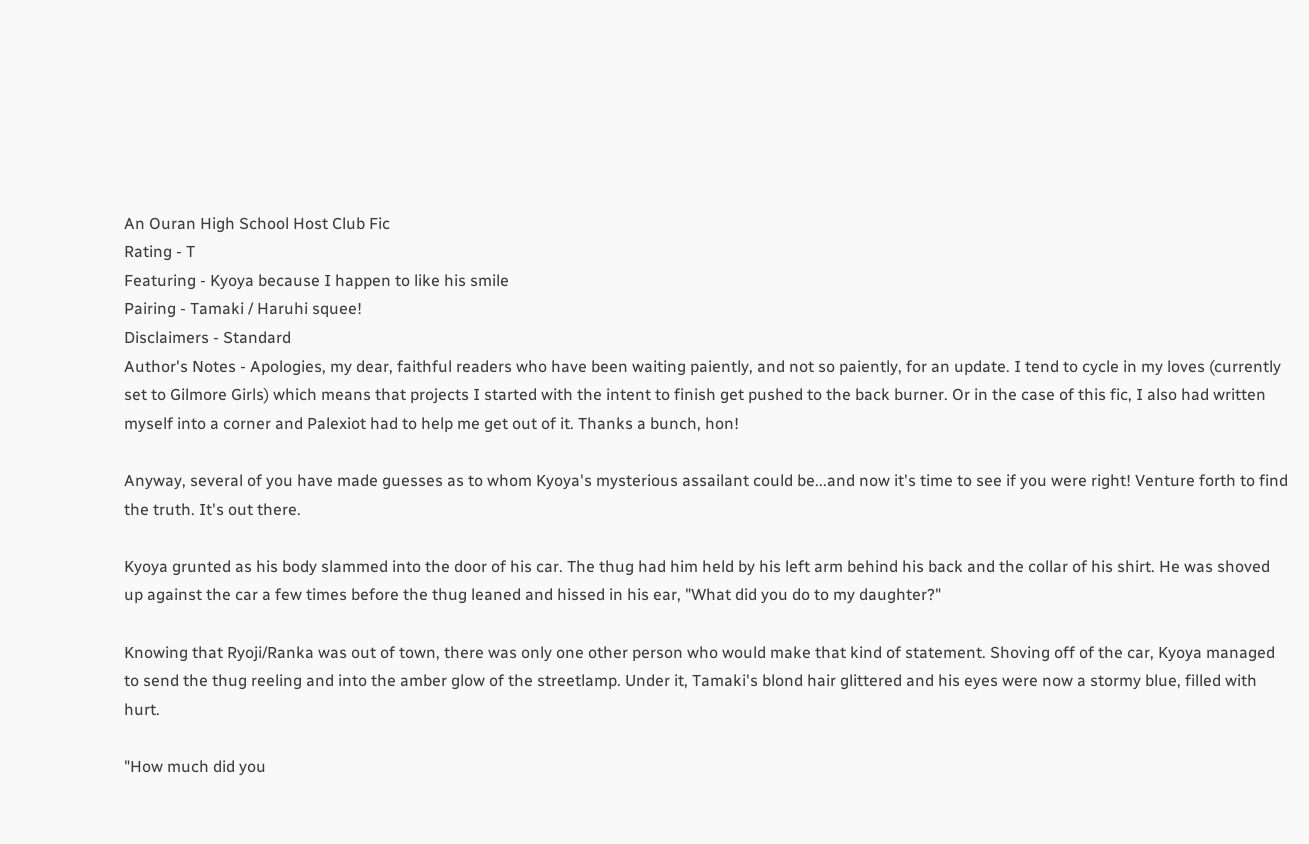An Ouran High School Host Club Fic
Rating - T
Featuring - Kyoya because I happen to like his smile
Pairing - Tamaki / Haruhi squee!
Disclaimers - Standard
Author's Notes - Apologies, my dear, faithful readers who have been waiting paiently, and not so paiently, for an update. I tend to cycle in my loves (currently set to Gilmore Girls) which means that projects I started with the intent to finish get pushed to the back burner. Or in the case of this fic, I also had written myself into a corner and Palexiot had to help me get out of it. Thanks a bunch, hon!

Anyway, several of you have made guesses as to whom Kyoya's mysterious assailant could be...and now it's time to see if you were right! Venture forth to find the truth. It's out there.

Kyoya grunted as his body slammed into the door of his car. The thug had him held by his left arm behind his back and the collar of his shirt. He was shoved up against the car a few times before the thug leaned and hissed in his ear, "What did you do to my daughter?"

Knowing that Ryoji/Ranka was out of town, there was only one other person who would make that kind of statement. Shoving off of the car, Kyoya managed to send the thug reeling and into the amber glow of the streetlamp. Under it, Tamaki's blond hair glittered and his eyes were now a stormy blue, filled with hurt.

"How much did you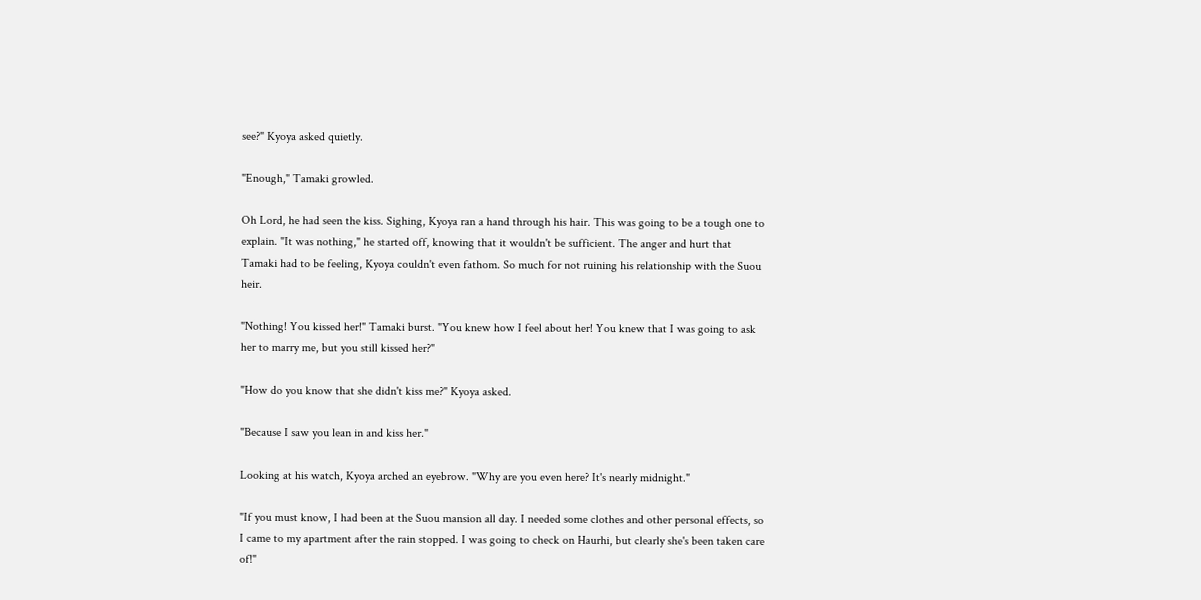see?" Kyoya asked quietly.

"Enough," Tamaki growled.

Oh Lord, he had seen the kiss. Sighing, Kyoya ran a hand through his hair. This was going to be a tough one to explain. "It was nothing," he started off, knowing that it wouldn't be sufficient. The anger and hurt that Tamaki had to be feeling, Kyoya couldn't even fathom. So much for not ruining his relationship with the Suou heir.

"Nothing! You kissed her!" Tamaki burst. "You knew how I feel about her! You knew that I was going to ask her to marry me, but you still kissed her?"

"How do you know that she didn't kiss me?" Kyoya asked.

"Because I saw you lean in and kiss her."

Looking at his watch, Kyoya arched an eyebrow. "Why are you even here? It's nearly midnight."

"If you must know, I had been at the Suou mansion all day. I needed some clothes and other personal effects, so I came to my apartment after the rain stopped. I was going to check on Haurhi, but clearly she's been taken care of!"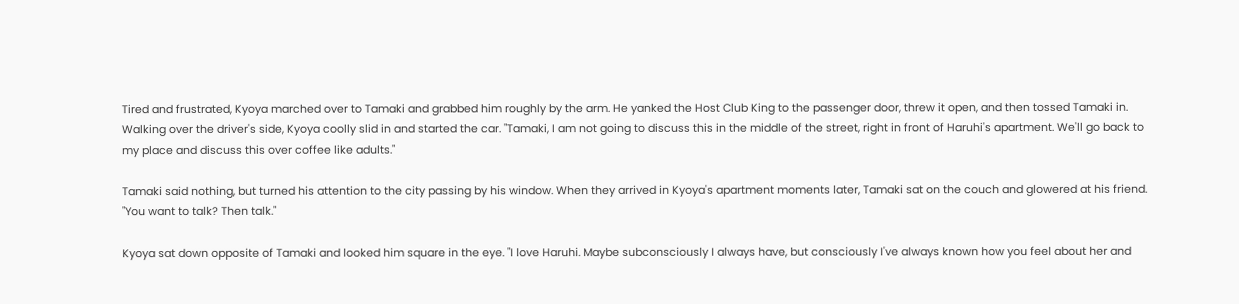Tired and frustrated, Kyoya marched over to Tamaki and grabbed him roughly by the arm. He yanked the Host Club King to the passenger door, threw it open, and then tossed Tamaki in. Walking over the driver's side, Kyoya coolly slid in and started the car. "Tamaki, I am not going to discuss this in the middle of the street, right in front of Haruhi's apartment. We'll go back to my place and discuss this over coffee like adults."

Tamaki said nothing, but turned his attention to the city passing by his window. When they arrived in Kyoya's apartment moments later, Tamaki sat on the couch and glowered at his friend. "You want to talk? Then talk."

Kyoya sat down opposite of Tamaki and looked him square in the eye. "I love Haruhi. Maybe subconsciously I always have, but consciously I've always known how you feel about her and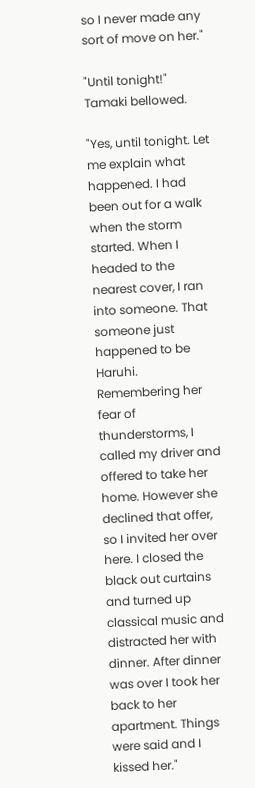so I never made any sort of move on her."

"Until tonight!" Tamaki bellowed.

"Yes, until tonight. Let me explain what happened. I had been out for a walk when the storm started. When I headed to the nearest cover, I ran into someone. That someone just happened to be Haruhi. Remembering her fear of thunderstorms, I called my driver and offered to take her home. However she declined that offer, so I invited her over here. I closed the black out curtains and turned up classical music and distracted her with dinner. After dinner was over I took her back to her apartment. Things were said and I kissed her."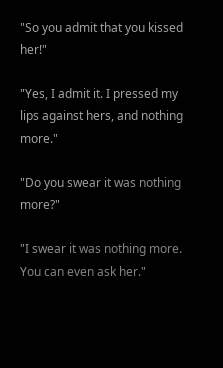"So you admit that you kissed her!"

"Yes, I admit it. I pressed my lips against hers, and nothing more."

"Do you swear it was nothing more?"

"I swear it was nothing more. You can even ask her."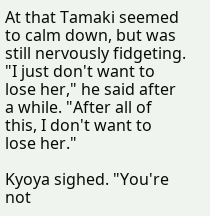At that Tamaki seemed to calm down, but was still nervously fidgeting. "I just don't want to lose her," he said after a while. "After all of this, I don't want to lose her."

Kyoya sighed. "You're not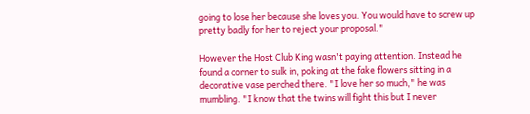going to lose her because she loves you. You would have to screw up pretty badly for her to reject your proposal."

However the Host Club King wasn't paying attention. Instead he found a corner to sulk in, poking at the fake flowers sitting in a decorative vase perched there. "I love her so much," he was mumbling. "I know that the twins will fight this but I never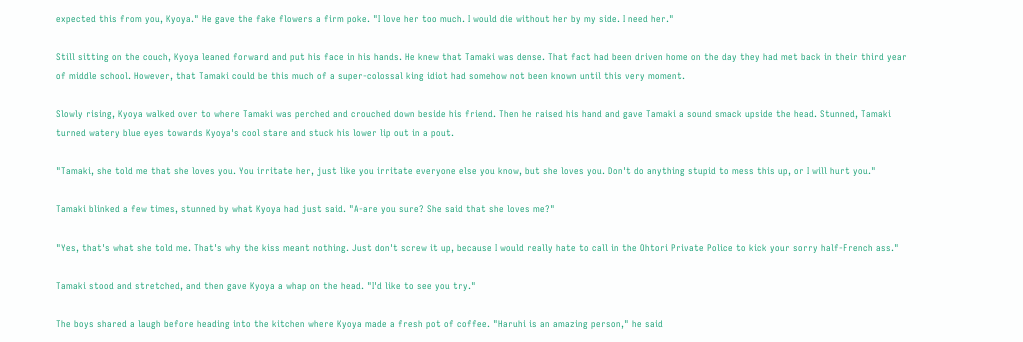expected this from you, Kyoya." He gave the fake flowers a firm poke. "I love her too much. I would die without her by my side. I need her."

Still sitting on the couch, Kyoya leaned forward and put his face in his hands. He knew that Tamaki was dense. That fact had been driven home on the day they had met back in their third year of middle school. However, that Tamaki could be this much of a super-colossal king idiot had somehow not been known until this very moment.

Slowly rising, Kyoya walked over to where Tamaki was perched and crouched down beside his friend. Then he raised his hand and gave Tamaki a sound smack upside the head. Stunned, Tamaki turned watery blue eyes towards Kyoya's cool stare and stuck his lower lip out in a pout.

"Tamaki, she told me that she loves you. You irritate her, just like you irritate everyone else you know, but she loves you. Don't do anything stupid to mess this up, or I will hurt you."

Tamaki blinked a few times, stunned by what Kyoya had just said. "A-are you sure? She said that she loves me?"

"Yes, that's what she told me. That's why the kiss meant nothing. Just don't screw it up, because I would really hate to call in the Ohtori Private Police to kick your sorry half-French ass."

Tamaki stood and stretched, and then gave Kyoya a whap on the head. "I'd like to see you try."

The boys shared a laugh before heading into the kitchen where Kyoya made a fresh pot of coffee. "Haruhi is an amazing person," he said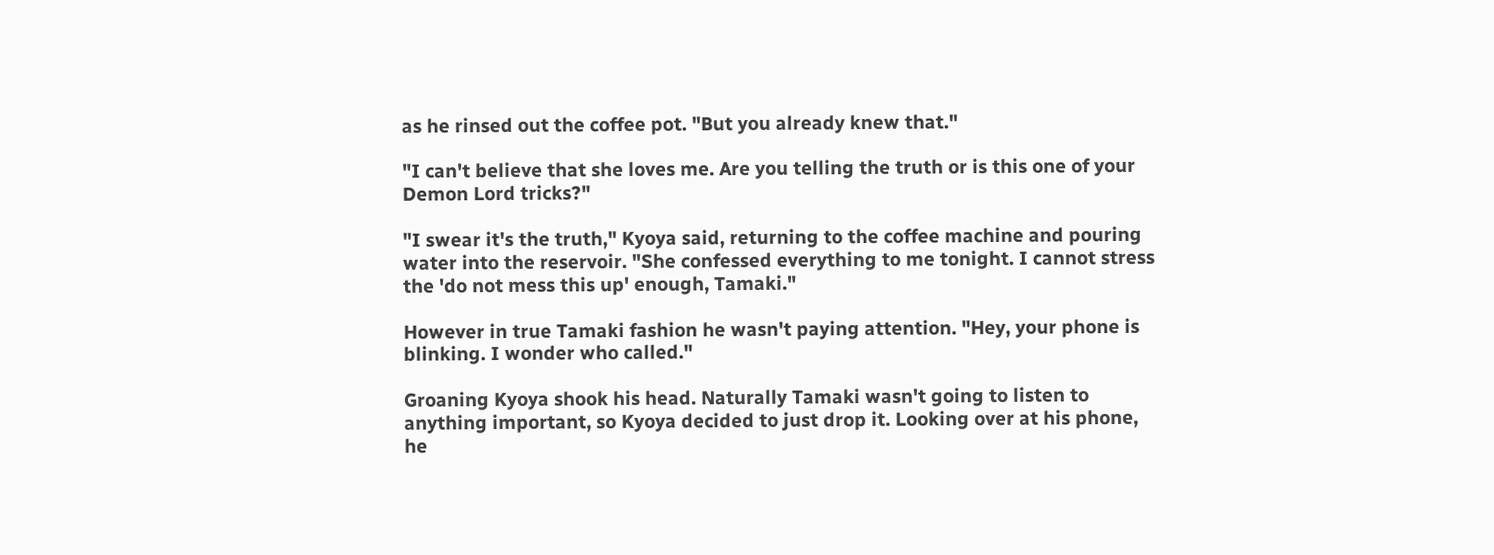as he rinsed out the coffee pot. "But you already knew that."

"I can't believe that she loves me. Are you telling the truth or is this one of your Demon Lord tricks?"

"I swear it's the truth," Kyoya said, returning to the coffee machine and pouring water into the reservoir. "She confessed everything to me tonight. I cannot stress the 'do not mess this up' enough, Tamaki."

However in true Tamaki fashion he wasn't paying attention. "Hey, your phone is blinking. I wonder who called."

Groaning Kyoya shook his head. Naturally Tamaki wasn't going to listen to anything important, so Kyoya decided to just drop it. Looking over at his phone, he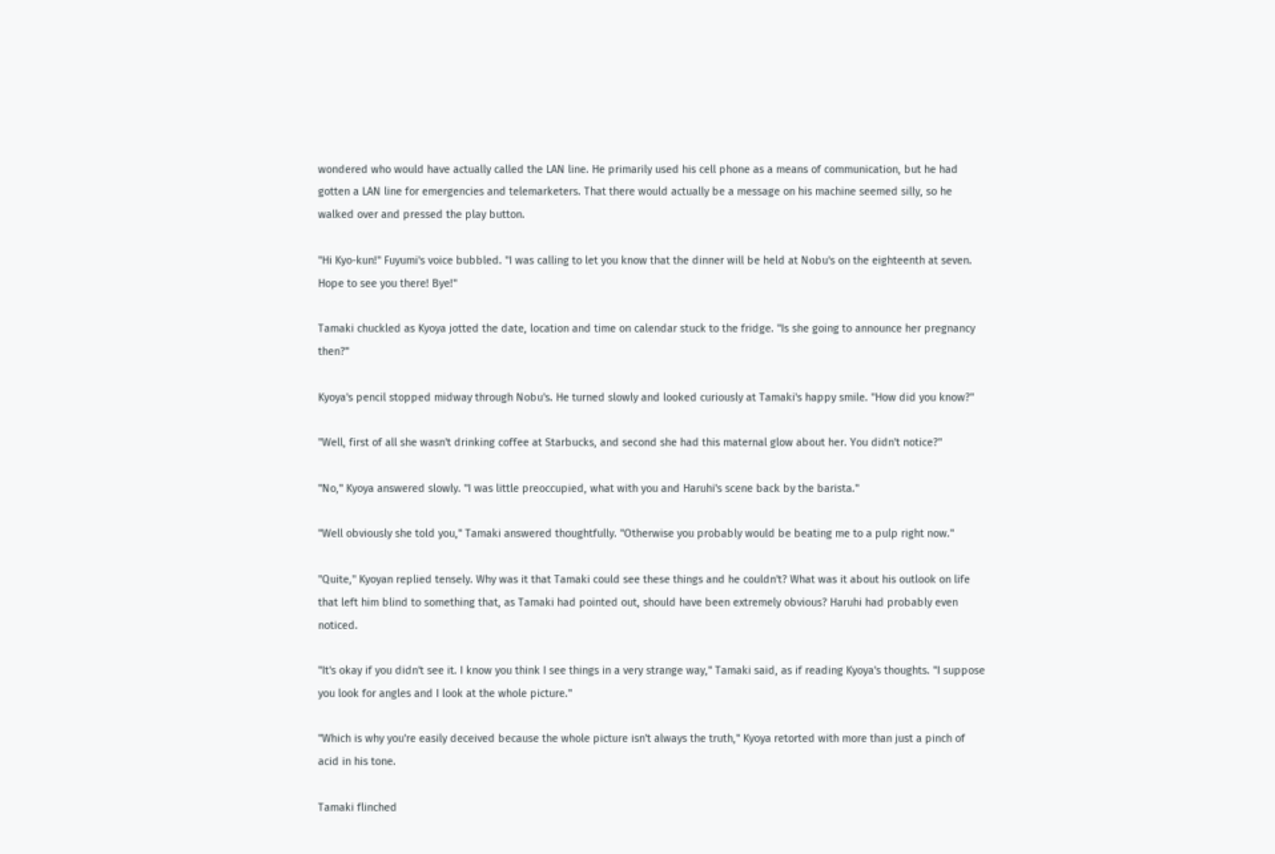wondered who would have actually called the LAN line. He primarily used his cell phone as a means of communication, but he had gotten a LAN line for emergencies and telemarketers. That there would actually be a message on his machine seemed silly, so he walked over and pressed the play button.

"Hi Kyo-kun!" Fuyumi's voice bubbled. "I was calling to let you know that the dinner will be held at Nobu's on the eighteenth at seven. Hope to see you there! Bye!"

Tamaki chuckled as Kyoya jotted the date, location and time on calendar stuck to the fridge. "Is she going to announce her pregnancy then?"

Kyoya's pencil stopped midway through Nobu's. He turned slowly and looked curiously at Tamaki's happy smile. "How did you know?"

"Well, first of all she wasn't drinking coffee at Starbucks, and second she had this maternal glow about her. You didn't notice?"

"No," Kyoya answered slowly. "I was little preoccupied, what with you and Haruhi's scene back by the barista."

"Well obviously she told you," Tamaki answered thoughtfully. "Otherwise you probably would be beating me to a pulp right now."

"Quite," Kyoyan replied tensely. Why was it that Tamaki could see these things and he couldn't? What was it about his outlook on life that left him blind to something that, as Tamaki had pointed out, should have been extremely obvious? Haruhi had probably even noticed.

"It's okay if you didn't see it. I know you think I see things in a very strange way," Tamaki said, as if reading Kyoya's thoughts. "I suppose you look for angles and I look at the whole picture."

"Which is why you're easily deceived because the whole picture isn't always the truth," Kyoya retorted with more than just a pinch of acid in his tone.

Tamaki flinched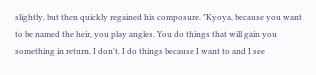slightly, but then quickly regained his composure. "Kyoya, because you want to be named the heir, you play angles. You do things that will gain you something in return. I don't. I do things because I want to and I see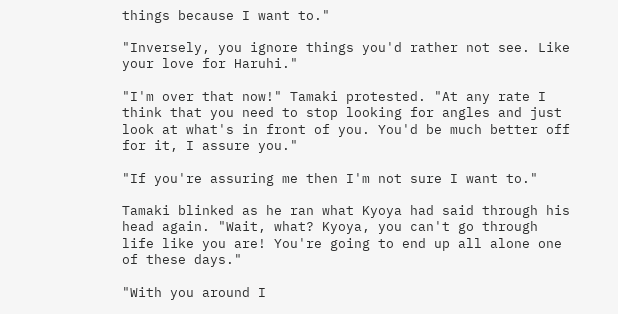things because I want to."

"Inversely, you ignore things you'd rather not see. Like your love for Haruhi."

"I'm over that now!" Tamaki protested. "At any rate I think that you need to stop looking for angles and just look at what's in front of you. You'd be much better off for it, I assure you."

"If you're assuring me then I'm not sure I want to."

Tamaki blinked as he ran what Kyoya had said through his head again. "Wait, what? Kyoya, you can't go through life like you are! You're going to end up all alone one of these days."

"With you around I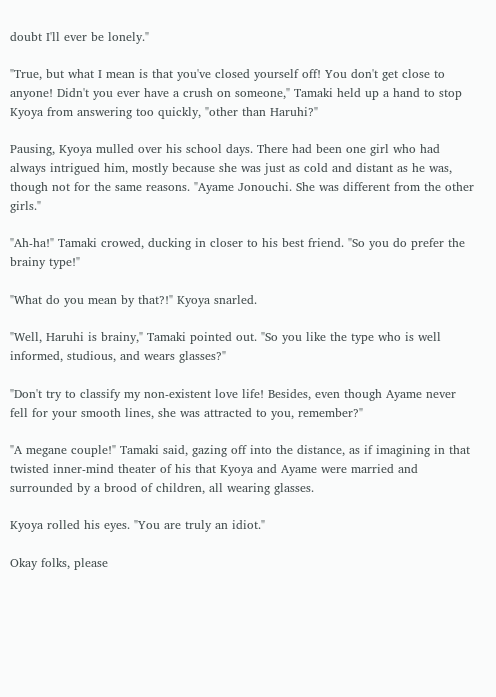doubt I'll ever be lonely."

"True, but what I mean is that you've closed yourself off! You don't get close to anyone! Didn't you ever have a crush on someone," Tamaki held up a hand to stop Kyoya from answering too quickly, "other than Haruhi?"

Pausing, Kyoya mulled over his school days. There had been one girl who had always intrigued him, mostly because she was just as cold and distant as he was, though not for the same reasons. "Ayame Jonouchi. She was different from the other girls."

"Ah-ha!" Tamaki crowed, ducking in closer to his best friend. "So you do prefer the brainy type!"

"What do you mean by that?!" Kyoya snarled.

"Well, Haruhi is brainy," Tamaki pointed out. "So you like the type who is well informed, studious, and wears glasses?"

"Don't try to classify my non-existent love life! Besides, even though Ayame never fell for your smooth lines, she was attracted to you, remember?"

"A megane couple!" Tamaki said, gazing off into the distance, as if imagining in that twisted inner-mind theater of his that Kyoya and Ayame were married and surrounded by a brood of children, all wearing glasses.

Kyoya rolled his eyes. "You are truly an idiot."

Okay folks, please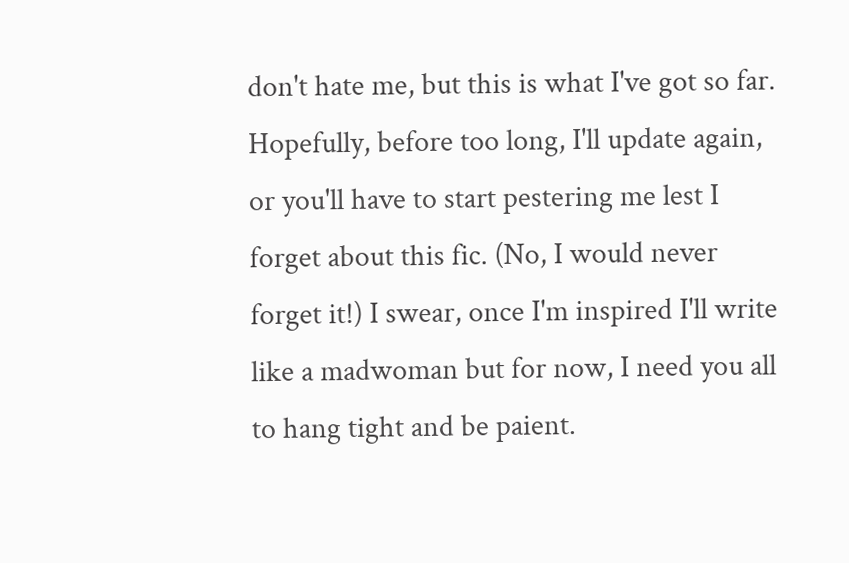don't hate me, but this is what I've got so far. Hopefully, before too long, I'll update again, or you'll have to start pestering me lest I forget about this fic. (No, I would never forget it!) I swear, once I'm inspired I'll write like a madwoman but for now, I need you all to hang tight and be paient.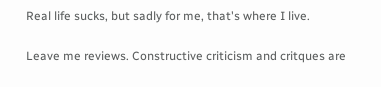Real life sucks, but sadly for me, that's where I live.

Leave me reviews. Constructive criticism and critques are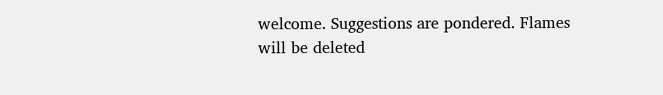welcome. Suggestions are pondered. Flames will be deleted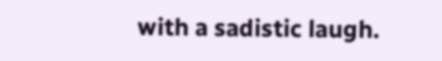with a sadistic laugh.